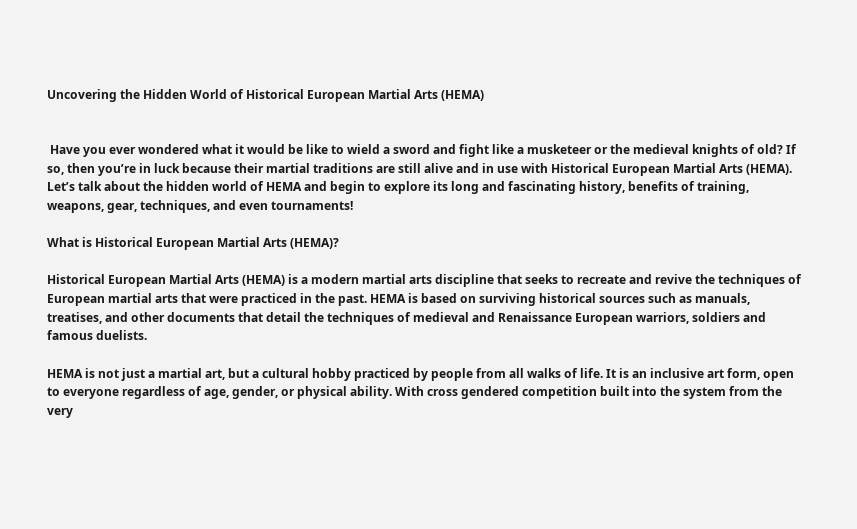Uncovering the Hidden World of Historical European Martial Arts (HEMA)


 Have you ever wondered what it would be like to wield a sword and fight like a musketeer or the medieval knights of old? If so, then you’re in luck because their martial traditions are still alive and in use with Historical European Martial Arts (HEMA). Let’s talk about the hidden world of HEMA and begin to explore its long and fascinating history, benefits of training, weapons, gear, techniques, and even tournaments!

What is Historical European Martial Arts (HEMA)?

Historical European Martial Arts (HEMA) is a modern martial arts discipline that seeks to recreate and revive the techniques of European martial arts that were practiced in the past. HEMA is based on surviving historical sources such as manuals, treatises, and other documents that detail the techniques of medieval and Renaissance European warriors, soldiers and famous duelists.

HEMA is not just a martial art, but a cultural hobby practiced by people from all walks of life. It is an inclusive art form, open to everyone regardless of age, gender, or physical ability. With cross gendered competition built into the system from the very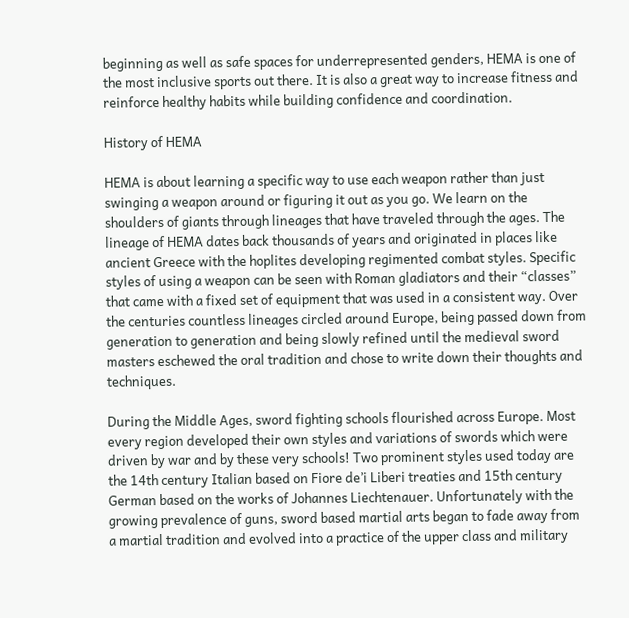beginning as well as safe spaces for underrepresented genders, HEMA is one of the most inclusive sports out there. It is also a great way to increase fitness and reinforce healthy habits while building confidence and coordination.

History of HEMA

HEMA is about learning a specific way to use each weapon rather than just swinging a weapon around or figuring it out as you go. We learn on the shoulders of giants through lineages that have traveled through the ages. The lineage of HEMA dates back thousands of years and originated in places like ancient Greece with the hoplites developing regimented combat styles. Specific styles of using a weapon can be seen with Roman gladiators and their “classes” that came with a fixed set of equipment that was used in a consistent way. Over the centuries countless lineages circled around Europe, being passed down from generation to generation and being slowly refined until the medieval sword masters eschewed the oral tradition and chose to write down their thoughts and techniques.

During the Middle Ages, sword fighting schools flourished across Europe. Most every region developed their own styles and variations of swords which were driven by war and by these very schools! Two prominent styles used today are the 14th century Italian based on Fiore de’i Liberi treaties and 15th century German based on the works of Johannes Liechtenauer. Unfortunately with the growing prevalence of guns, sword based martial arts began to fade away from a martial tradition and evolved into a practice of the upper class and military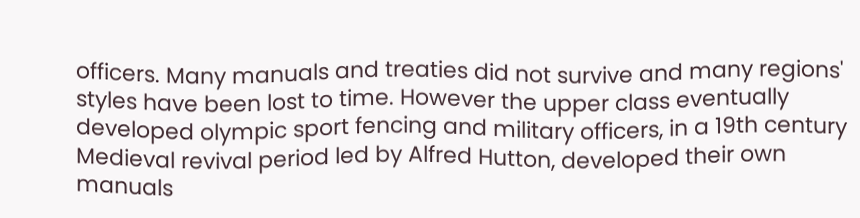officers. Many manuals and treaties did not survive and many regions' styles have been lost to time. However the upper class eventually developed olympic sport fencing and military officers, in a 19th century Medieval revival period led by Alfred Hutton, developed their own manuals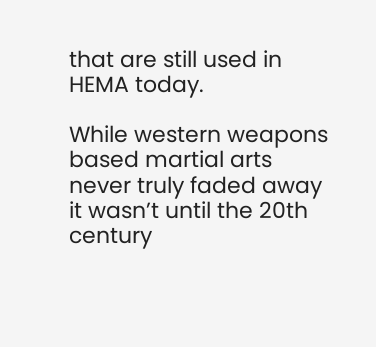that are still used in HEMA today.

While western weapons based martial arts never truly faded away it wasn’t until the 20th century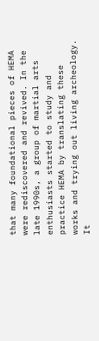that many foundational pieces of HEMA were rediscovered and revived. In the late 1990s, a group of martial arts enthusiasts started to study and practice HEMA by translating these works and trying out living archeology. It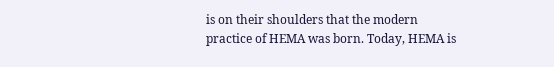is on their shoulders that the modern practice of HEMA was born. Today, HEMA is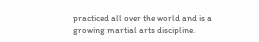practiced all over the world and is a growing martial arts discipline.